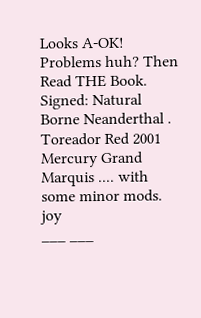Looks A-OK!
Problems huh? Then Read THE Book. Signed: Natural Borne Neanderthal .
Toreador Red 2001 Mercury Grand Marquis .... with some minor mods. joy
___ ___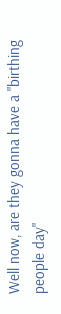Well now, are they gonna have a "birthing people day"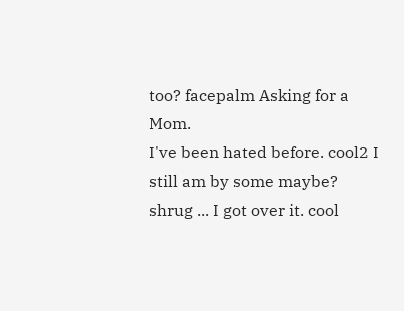too? facepalm Asking for a Mom.
I've been hated before. cool2 I still am by some maybe? shrug ... I got over it. cool